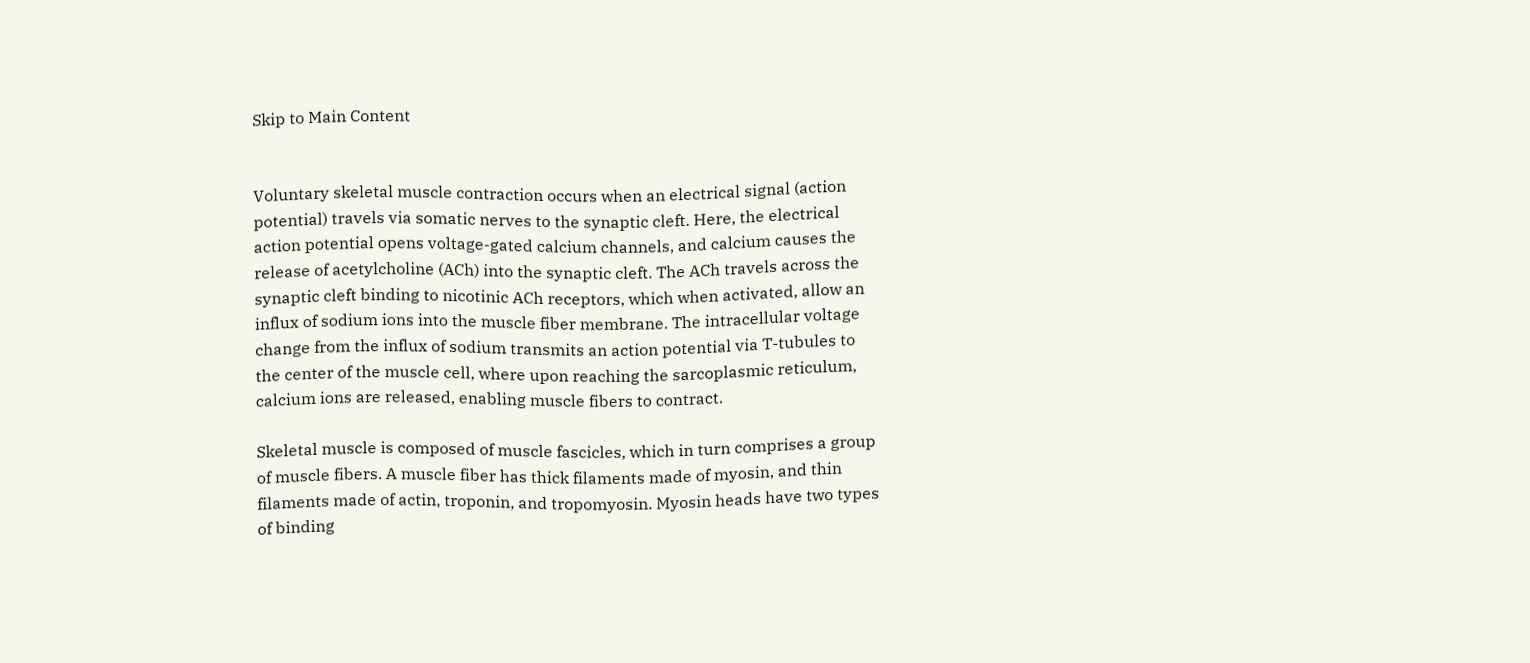Skip to Main Content


Voluntary skeletal muscle contraction occurs when an electrical signal (action potential) travels via somatic nerves to the synaptic cleft. Here, the electrical action potential opens voltage-gated calcium channels, and calcium causes the release of acetylcholine (ACh) into the synaptic cleft. The ACh travels across the synaptic cleft binding to nicotinic ACh receptors, which when activated, allow an influx of sodium ions into the muscle fiber membrane. The intracellular voltage change from the influx of sodium transmits an action potential via T-tubules to the center of the muscle cell, where upon reaching the sarcoplasmic reticulum, calcium ions are released, enabling muscle fibers to contract.

Skeletal muscle is composed of muscle fascicles, which in turn comprises a group of muscle fibers. A muscle fiber has thick filaments made of myosin, and thin filaments made of actin, troponin, and tropomyosin. Myosin heads have two types of binding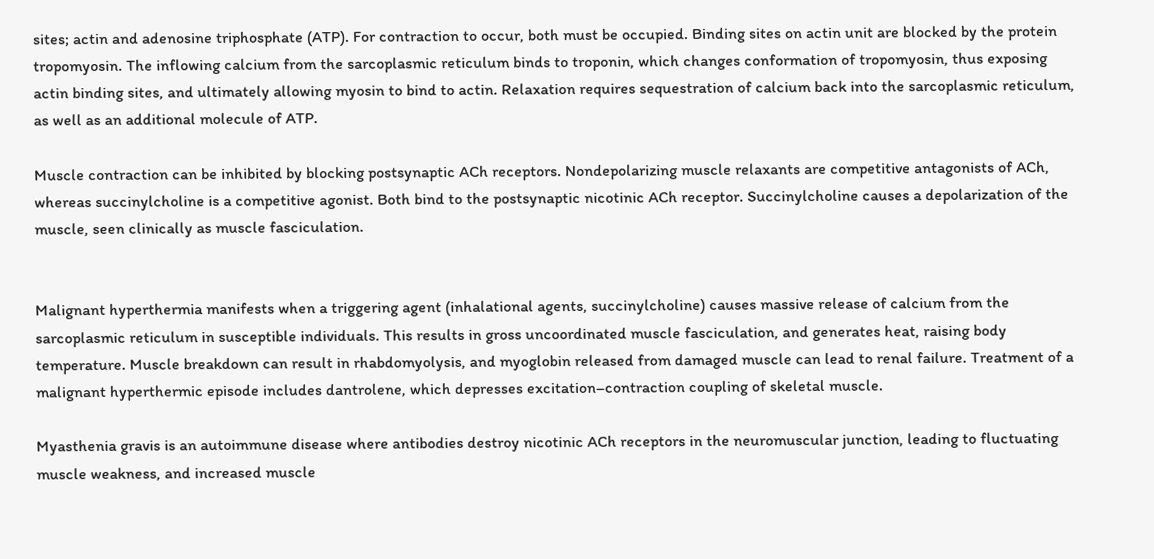sites; actin and adenosine triphosphate (ATP). For contraction to occur, both must be occupied. Binding sites on actin unit are blocked by the protein tropomyosin. The inflowing calcium from the sarcoplasmic reticulum binds to troponin, which changes conformation of tropomyosin, thus exposing actin binding sites, and ultimately allowing myosin to bind to actin. Relaxation requires sequestration of calcium back into the sarcoplasmic reticulum, as well as an additional molecule of ATP.

Muscle contraction can be inhibited by blocking postsynaptic ACh receptors. Nondepolarizing muscle relaxants are competitive antagonists of ACh, whereas succinylcholine is a competitive agonist. Both bind to the postsynaptic nicotinic ACh receptor. Succinylcholine causes a depolarization of the muscle, seen clinically as muscle fasciculation.


Malignant hyperthermia manifests when a triggering agent (inhalational agents, succinylcholine) causes massive release of calcium from the sarcoplasmic reticulum in susceptible individuals. This results in gross uncoordinated muscle fasciculation, and generates heat, raising body temperature. Muscle breakdown can result in rhabdomyolysis, and myoglobin released from damaged muscle can lead to renal failure. Treatment of a malignant hyperthermic episode includes dantrolene, which depresses excitation–contraction coupling of skeletal muscle.

Myasthenia gravis is an autoimmune disease where antibodies destroy nicotinic ACh receptors in the neuromuscular junction, leading to fluctuating muscle weakness, and increased muscle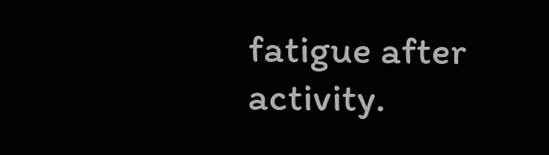fatigue after activity.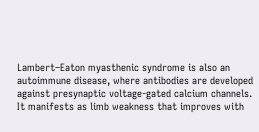Lambert–Eaton myasthenic syndrome is also an autoimmune disease, where antibodies are developed against presynaptic voltage-gated calcium channels. It manifests as limb weakness that improves with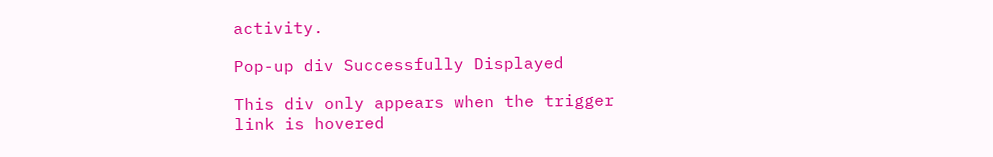activity.

Pop-up div Successfully Displayed

This div only appears when the trigger link is hovered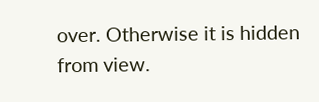over. Otherwise it is hidden from view.